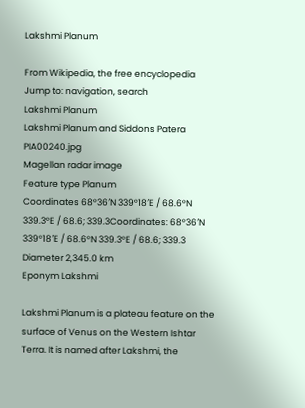Lakshmi Planum

From Wikipedia, the free encyclopedia
Jump to: navigation, search
Lakshmi Planum
Lakshmi Planum and Siddons Patera PIA00240.jpg
Magellan radar image
Feature type Planum
Coordinates 68°36′N 339°18′E / 68.6°N 339.3°E / 68.6; 339.3Coordinates: 68°36′N 339°18′E / 68.6°N 339.3°E / 68.6; 339.3
Diameter 2,345.0 km
Eponym Lakshmi

Lakshmi Planum is a plateau feature on the surface of Venus on the Western Ishtar Terra. It is named after Lakshmi, the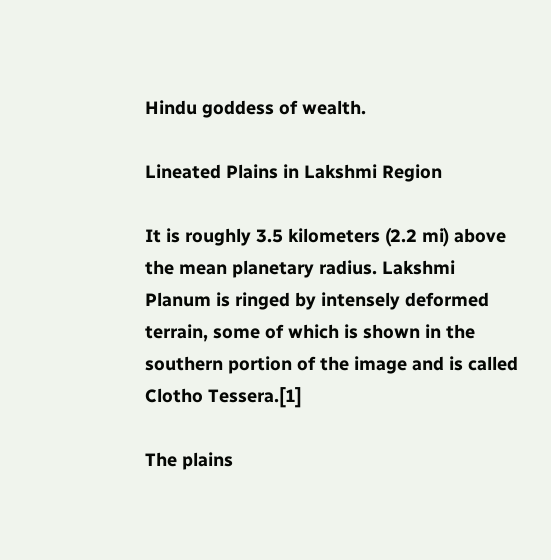Hindu goddess of wealth.

Lineated Plains in Lakshmi Region

It is roughly 3.5 kilometers (2.2 mi) above the mean planetary radius. Lakshmi Planum is ringed by intensely deformed terrain, some of which is shown in the southern portion of the image and is called Clotho Tessera.[1]

The plains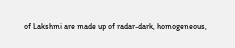of Lakshmi are made up of radar-dark, homogeneous,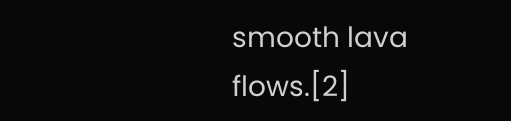smooth lava flows.[2]